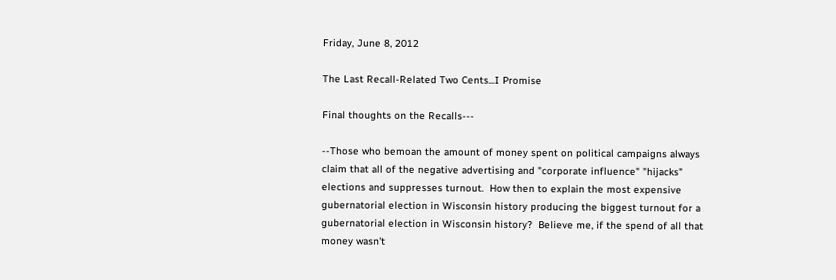Friday, June 8, 2012

The Last Recall-Related Two Cents...I Promise

Final thoughts on the Recalls---

--Those who bemoan the amount of money spent on political campaigns always claim that all of the negative advertising and "corporate influence" "hijacks" elections and suppresses turnout.  How then to explain the most expensive gubernatorial election in Wisconsin history producing the biggest turnout for a gubernatorial election in Wisconsin history?  Believe me, if the spend of all that money wasn't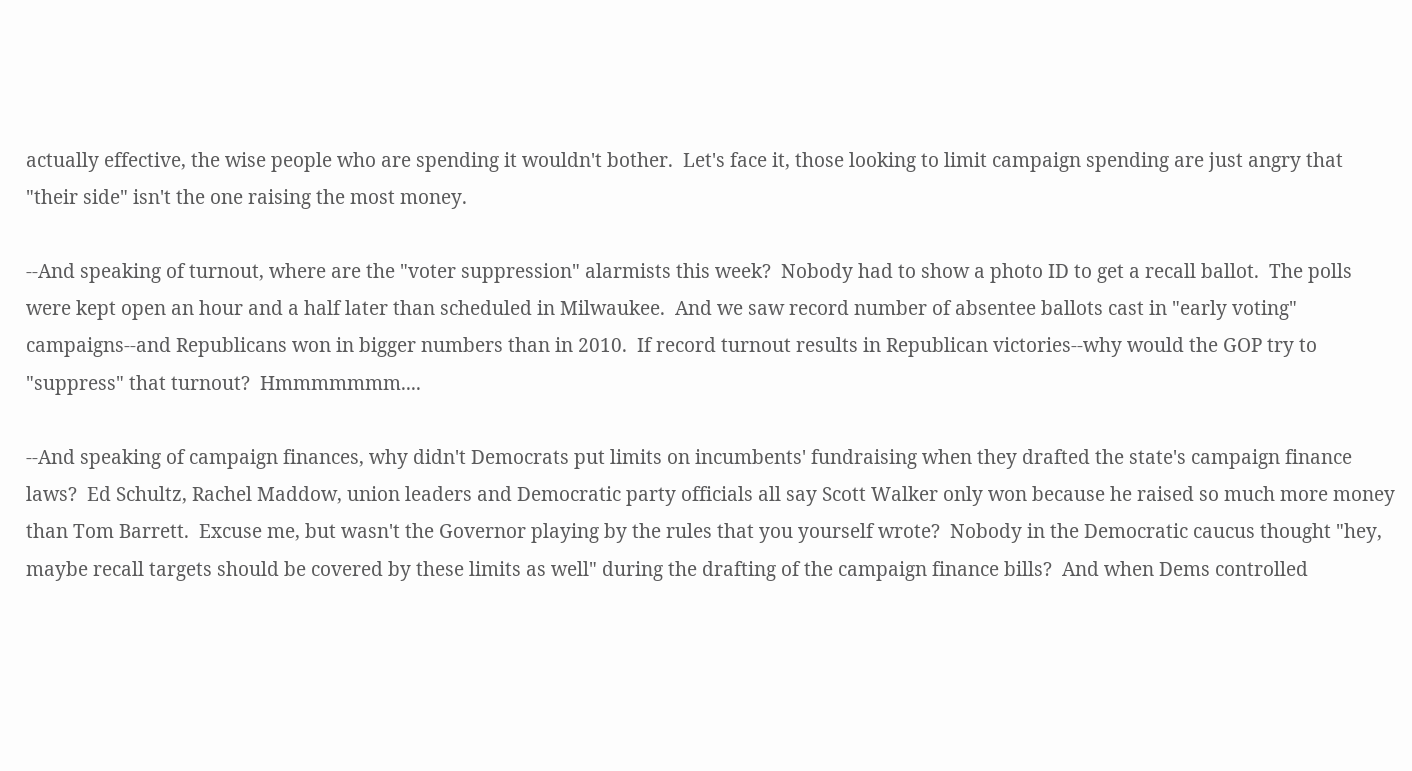actually effective, the wise people who are spending it wouldn't bother.  Let's face it, those looking to limit campaign spending are just angry that "their side" isn't the one raising the most money.

--And speaking of turnout, where are the "voter suppression" alarmists this week?  Nobody had to show a photo ID to get a recall ballot.  The polls were kept open an hour and a half later than scheduled in Milwaukee.  And we saw record number of absentee ballots cast in "early voting" campaigns--and Republicans won in bigger numbers than in 2010.  If record turnout results in Republican victories--why would the GOP try to "suppress" that turnout?  Hmmmmmmm....

--And speaking of campaign finances, why didn't Democrats put limits on incumbents' fundraising when they drafted the state's campaign finance laws?  Ed Schultz, Rachel Maddow, union leaders and Democratic party officials all say Scott Walker only won because he raised so much more money than Tom Barrett.  Excuse me, but wasn't the Governor playing by the rules that you yourself wrote?  Nobody in the Democratic caucus thought "hey, maybe recall targets should be covered by these limits as well" during the drafting of the campaign finance bills?  And when Dems controlled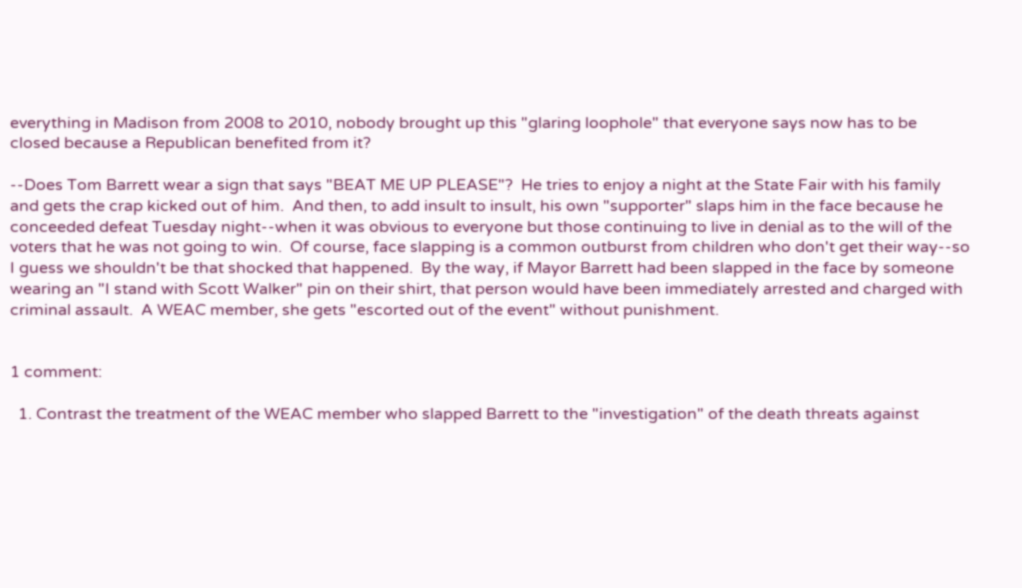everything in Madison from 2008 to 2010, nobody brought up this "glaring loophole" that everyone says now has to be closed because a Republican benefited from it?

--Does Tom Barrett wear a sign that says "BEAT ME UP PLEASE"?  He tries to enjoy a night at the State Fair with his family and gets the crap kicked out of him.  And then, to add insult to insult, his own "supporter" slaps him in the face because he conceeded defeat Tuesday night--when it was obvious to everyone but those continuing to live in denial as to the will of the voters that he was not going to win.  Of course, face slapping is a common outburst from children who don't get their way--so I guess we shouldn't be that shocked that happened.  By the way, if Mayor Barrett had been slapped in the face by someone wearing an "I stand with Scott Walker" pin on their shirt, that person would have been immediately arrested and charged with criminal assault.  A WEAC member, she gets "escorted out of the event" without punishment.


1 comment:

  1. Contrast the treatment of the WEAC member who slapped Barrett to the "investigation" of the death threats against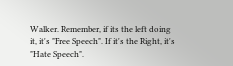Walker. Remember, if its the left doing it, it's "Free Speech". If it's the Right, it's "Hate Speech".